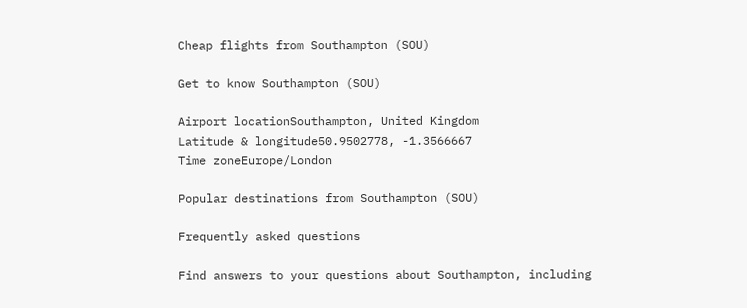Cheap flights from Southampton (SOU)

Get to know Southampton (SOU)

Airport locationSouthampton, United Kingdom
Latitude & longitude50.9502778, -1.3566667
Time zoneEurope/London

Popular destinations from Southampton (SOU)

Frequently asked questions

Find answers to your questions about Southampton, including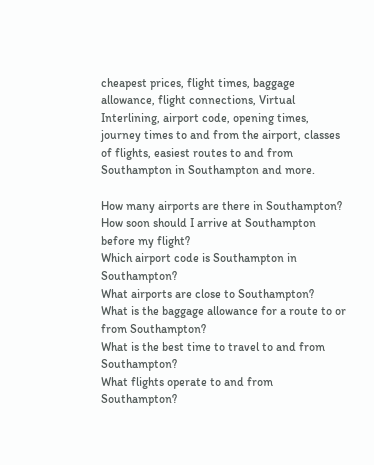cheapest prices, flight times, baggage allowance, flight connections, Virtual Interlining, airport code, opening times, journey times to and from the airport, classes of flights, easiest routes to and from Southampton in Southampton and more.

How many airports are there in Southampton?
How soon should I arrive at Southampton before my flight?
Which airport code is Southampton in Southampton?
What airports are close to Southampton?
What is the baggage allowance for a route to or from Southampton?
What is the best time to travel to and from Southampton?
What flights operate to and from Southampton?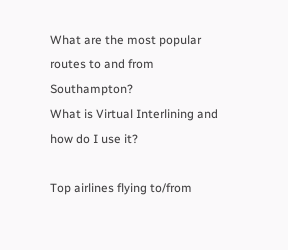What are the most popular routes to and from Southampton?
What is Virtual Interlining and how do I use it?

Top airlines flying to/from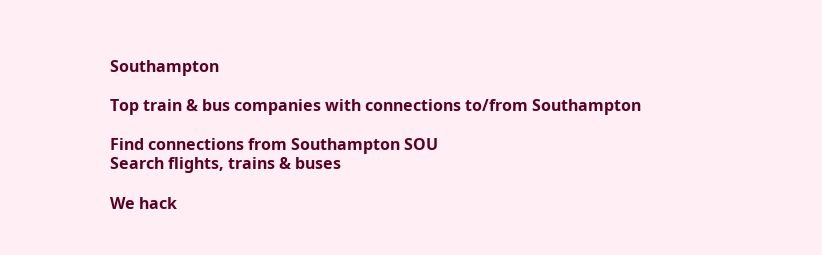Southampton

Top train & bus companies with connections to/from Southampton

Find connections from Southampton SOU
Search flights, trains & buses

We hack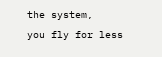the system,
you fly for less